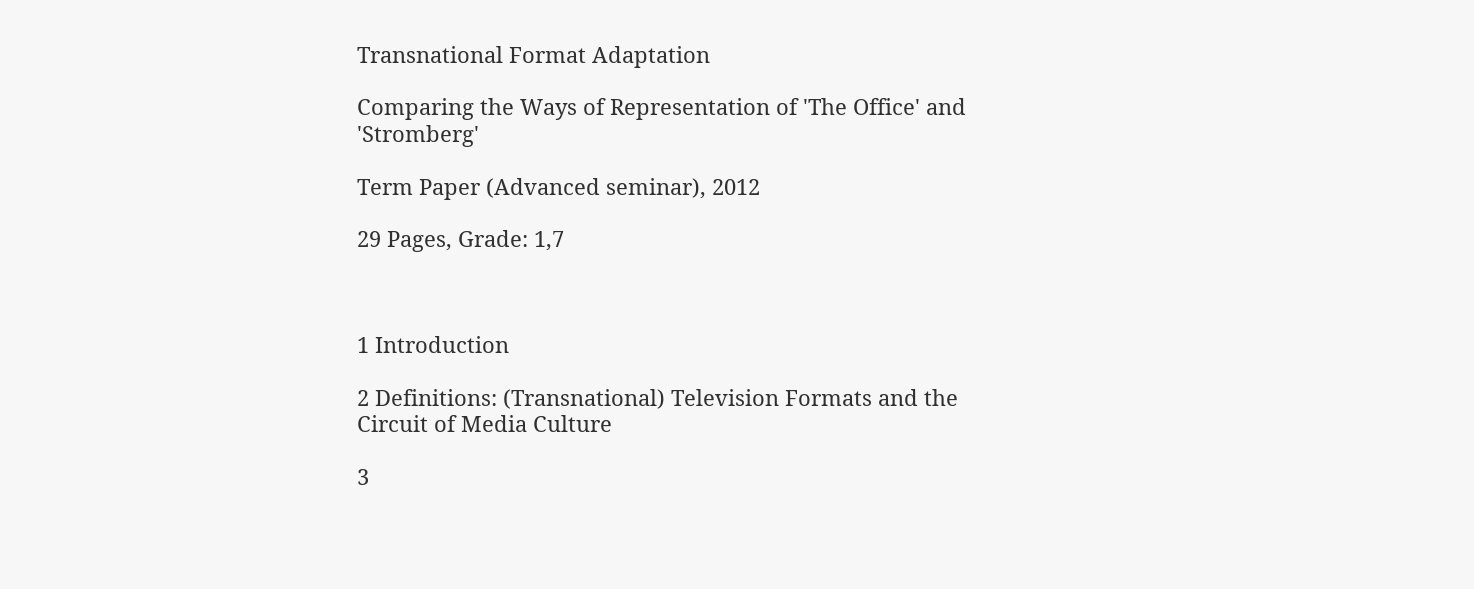Transnational Format Adaptation

Comparing the Ways of Representation of 'The Office' and 'Stromberg'

Term Paper (Advanced seminar), 2012

29 Pages, Grade: 1,7



1 Introduction

2 Definitions: (Transnational) Television Formats and the Circuit of Media Culture

3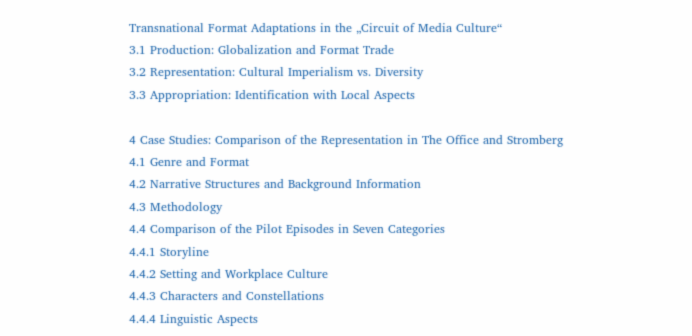Transnational Format Adaptations in the „Circuit of Media Culture“
3.1 Production: Globalization and Format Trade
3.2 Representation: Cultural Imperialism vs. Diversity
3.3 Appropriation: Identification with Local Aspects

4 Case Studies: Comparison of the Representation in The Office and Stromberg
4.1 Genre and Format
4.2 Narrative Structures and Background Information
4.3 Methodology
4.4 Comparison of the Pilot Episodes in Seven Categories
4.4.1 Storyline
4.4.2 Setting and Workplace Culture
4.4.3 Characters and Constellations
4.4.4 Linguistic Aspects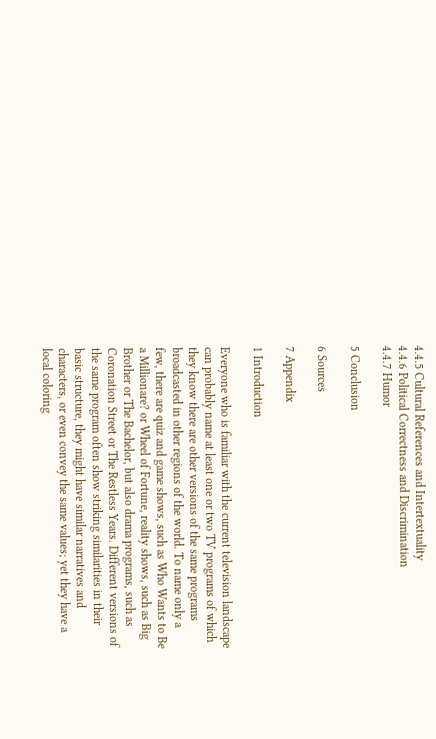4.4.5 Cultural References and Intertextuality
4.4.6 Political Correctness and Discrimination
4.4.7 Humor

5 Conclusion

6 Sources

7 Appendix

1 Introduction

Everyone who is familiar with the current television landscape can probably name at least one or two TV programs of which they know there are other versions of the same programs broadcasted in other regions of the world. To name only a few, there are quiz and game shows, such as Who Wants to Be a Millionare? or Wheel of Fortune, reality shows, such as Big Brother or The Bachelor, but also drama programs, such as Coronation Street or The Restless Years. Different versions of the same program often show striking similarities in their basic structure, they might have similar narratives and characters, or even convey the same values; yet they have a local coloring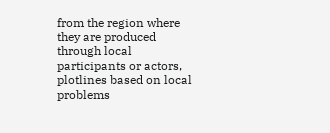from the region where they are produced through local participants or actors, plotlines based on local problems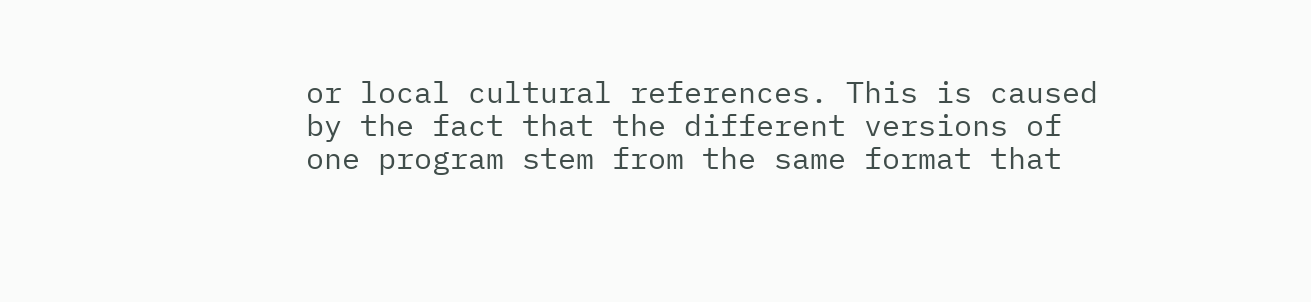or local cultural references. This is caused by the fact that the different versions of one program stem from the same format that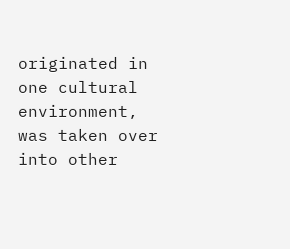originated in one cultural environment, was taken over into other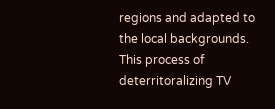regions and adapted to the local backgrounds. This process of deterritoralizing TV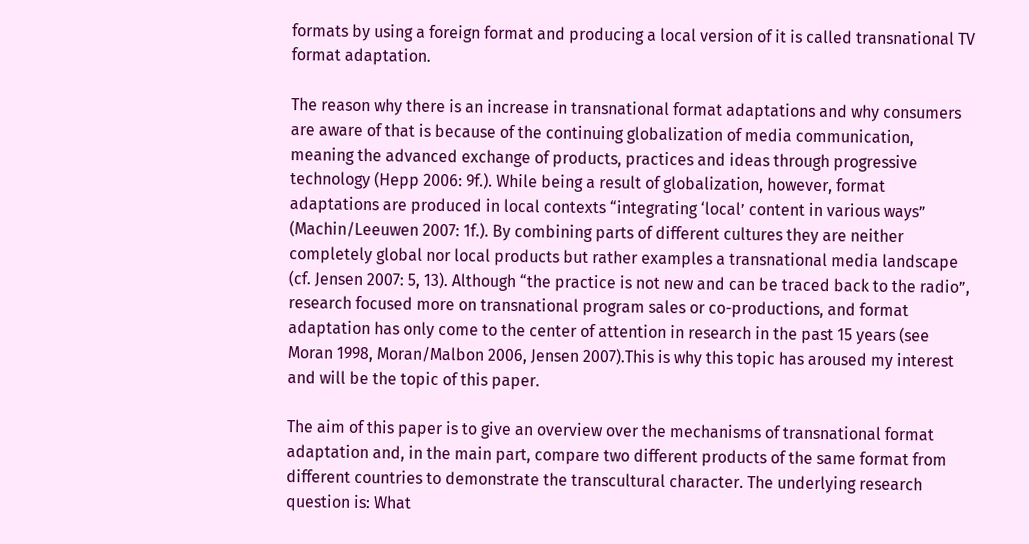formats by using a foreign format and producing a local version of it is called transnational TV format adaptation.

The reason why there is an increase in transnational format adaptations and why consumers are aware of that is because of the continuing globalization of media communication, meaning the advanced exchange of products, practices and ideas through progressive technology (Hepp 2006: 9f.). While being a result of globalization, however, format adaptations are produced in local contexts “integrating ‘local’ content in various ways” (Machin/Leeuwen 2007: 1f.). By combining parts of different cultures they are neither completely global nor local products but rather examples a transnational media landscape (cf. Jensen 2007: 5, 13). Although “the practice is not new and can be traced back to the radio”, research focused more on transnational program sales or co-productions, and format adaptation has only come to the center of attention in research in the past 15 years (see Moran 1998, Moran/Malbon 2006, Jensen 2007).This is why this topic has aroused my interest and will be the topic of this paper.

The aim of this paper is to give an overview over the mechanisms of transnational format adaptation and, in the main part, compare two different products of the same format from different countries to demonstrate the transcultural character. The underlying research question is: What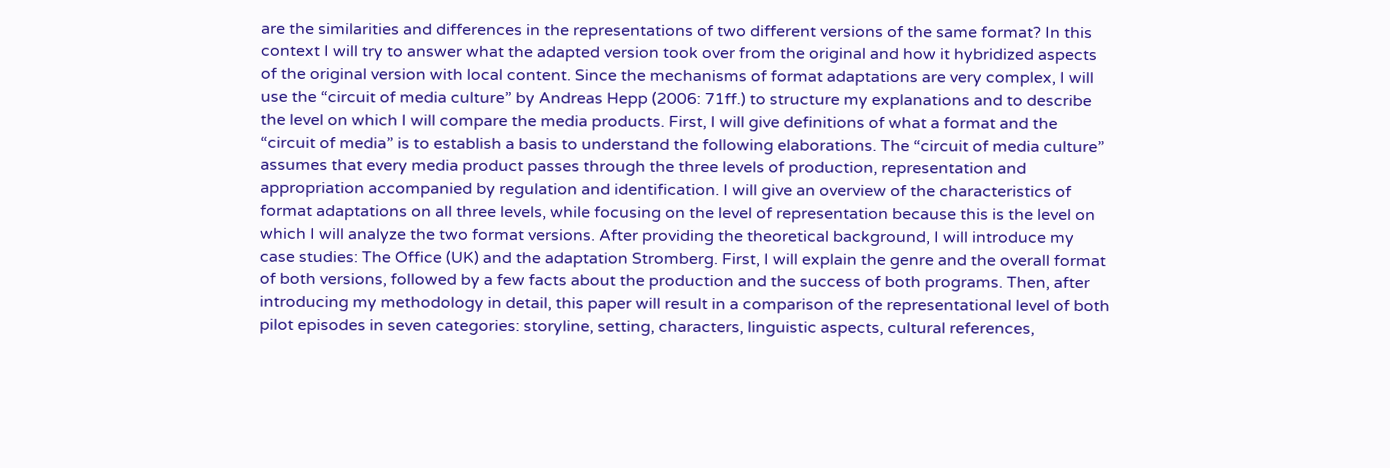are the similarities and differences in the representations of two different versions of the same format? In this context I will try to answer what the adapted version took over from the original and how it hybridized aspects of the original version with local content. Since the mechanisms of format adaptations are very complex, I will use the “circuit of media culture” by Andreas Hepp (2006: 71ff.) to structure my explanations and to describe the level on which I will compare the media products. First, I will give definitions of what a format and the “circuit of media” is to establish a basis to understand the following elaborations. The “circuit of media culture” assumes that every media product passes through the three levels of production, representation and appropriation accompanied by regulation and identification. I will give an overview of the characteristics of format adaptations on all three levels, while focusing on the level of representation because this is the level on which I will analyze the two format versions. After providing the theoretical background, I will introduce my case studies: The Office (UK) and the adaptation Stromberg. First, I will explain the genre and the overall format of both versions, followed by a few facts about the production and the success of both programs. Then, after introducing my methodology in detail, this paper will result in a comparison of the representational level of both pilot episodes in seven categories: storyline, setting, characters, linguistic aspects, cultural references,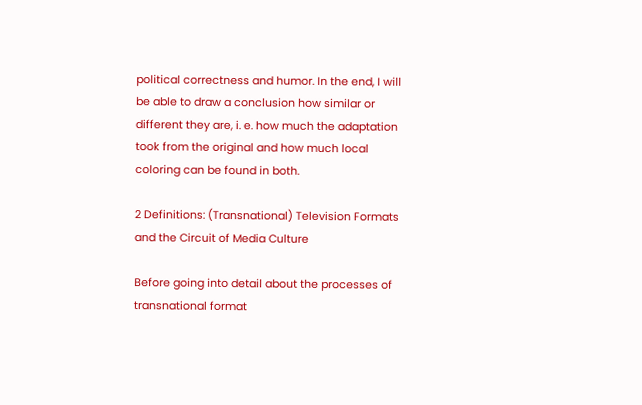political correctness and humor. In the end, I will be able to draw a conclusion how similar or different they are, i. e. how much the adaptation took from the original and how much local coloring can be found in both.

2 Definitions: (Transnational) Television Formats and the Circuit of Media Culture

Before going into detail about the processes of transnational format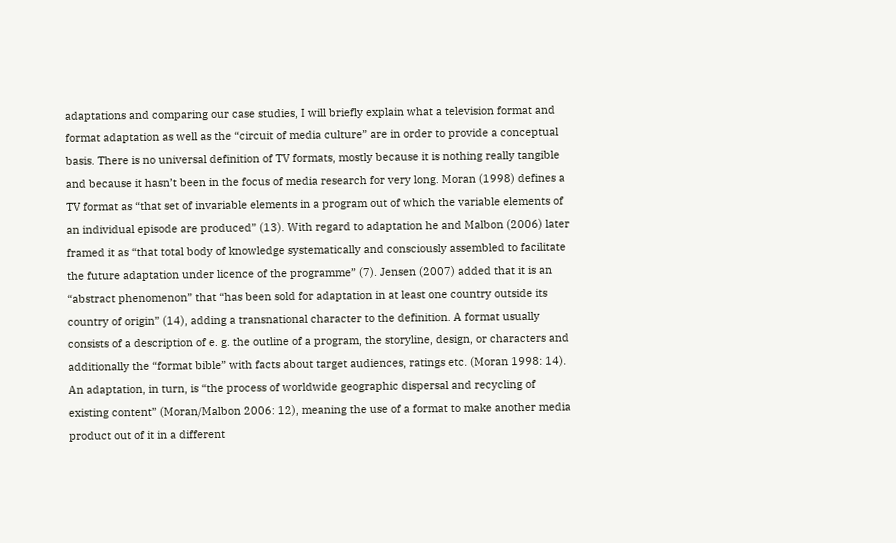adaptations and comparing our case studies, I will briefly explain what a television format and format adaptation as well as the “circuit of media culture” are in order to provide a conceptual basis. There is no universal definition of TV formats, mostly because it is nothing really tangible and because it hasn’t been in the focus of media research for very long. Moran (1998) defines a TV format as “that set of invariable elements in a program out of which the variable elements of an individual episode are produced” (13). With regard to adaptation he and Malbon (2006) later framed it as “that total body of knowledge systematically and consciously assembled to facilitate the future adaptation under licence of the programme” (7). Jensen (2007) added that it is an “abstract phenomenon” that “has been sold for adaptation in at least one country outside its country of origin” (14), adding a transnational character to the definition. A format usually consists of a description of e. g. the outline of a program, the storyline, design, or characters and additionally the “format bible” with facts about target audiences, ratings etc. (Moran 1998: 14). An adaptation, in turn, is “the process of worldwide geographic dispersal and recycling of existing content” (Moran/Malbon 2006: 12), meaning the use of a format to make another media product out of it in a different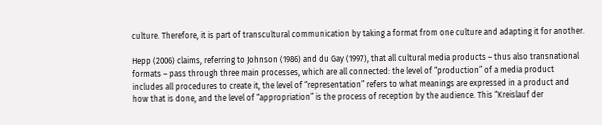culture. Therefore, it is part of transcultural communication by taking a format from one culture and adapting it for another.

Hepp (2006) claims, referring to Johnson (1986) and du Gay (1997), that all cultural media products – thus also transnational formats – pass through three main processes, which are all connected: the level of “production” of a media product includes all procedures to create it, the level of “representation” refers to what meanings are expressed in a product and how that is done, and the level of “appropriation” is the process of reception by the audience. This “Kreislauf der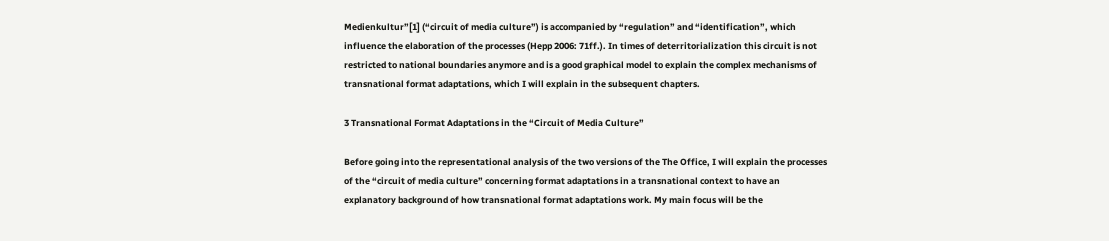Medienkultur”[1] (“circuit of media culture”) is accompanied by “regulation” and “identification”, which influence the elaboration of the processes (Hepp 2006: 71ff.). In times of deterritorialization this circuit is not restricted to national boundaries anymore and is a good graphical model to explain the complex mechanisms of transnational format adaptations, which I will explain in the subsequent chapters.

3 Transnational Format Adaptations in the “Circuit of Media Culture”

Before going into the representational analysis of the two versions of the The Office, I will explain the processes of the “circuit of media culture” concerning format adaptations in a transnational context to have an explanatory background of how transnational format adaptations work. My main focus will be the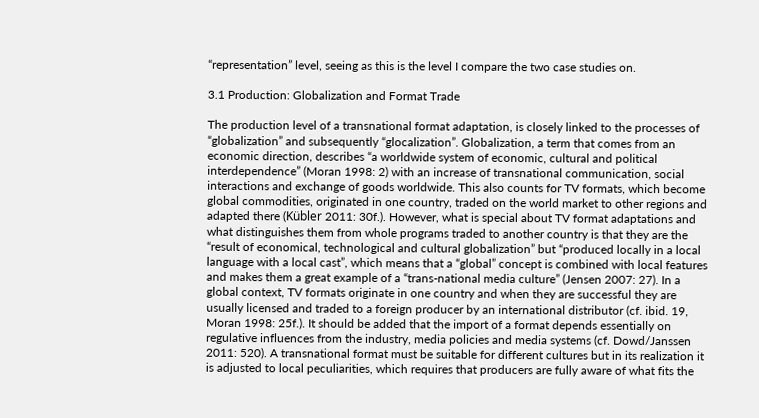“representation” level, seeing as this is the level I compare the two case studies on.

3.1 Production: Globalization and Format Trade

The production level of a transnational format adaptation, is closely linked to the processes of “globalization” and subsequently “glocalization”. Globalization, a term that comes from an economic direction, describes “a worldwide system of economic, cultural and political interdependence” (Moran 1998: 2) with an increase of transnational communication, social interactions and exchange of goods worldwide. This also counts for TV formats, which become global commodities, originated in one country, traded on the world market to other regions and adapted there (Kübler 2011: 30f.). However, what is special about TV format adaptations and what distinguishes them from whole programs traded to another country is that they are the “result of economical, technological and cultural globalization” but “produced locally in a local language with a local cast”, which means that a “global” concept is combined with local features and makes them a great example of a “trans-national media culture” (Jensen 2007: 27). In a global context, TV formats originate in one country and when they are successful they are usually licensed and traded to a foreign producer by an international distributor (cf. ibid. 19, Moran 1998: 25f.). It should be added that the import of a format depends essentially on regulative influences from the industry, media policies and media systems (cf. Dowd/Janssen 2011: 520). A transnational format must be suitable for different cultures but in its realization it is adjusted to local peculiarities, which requires that producers are fully aware of what fits the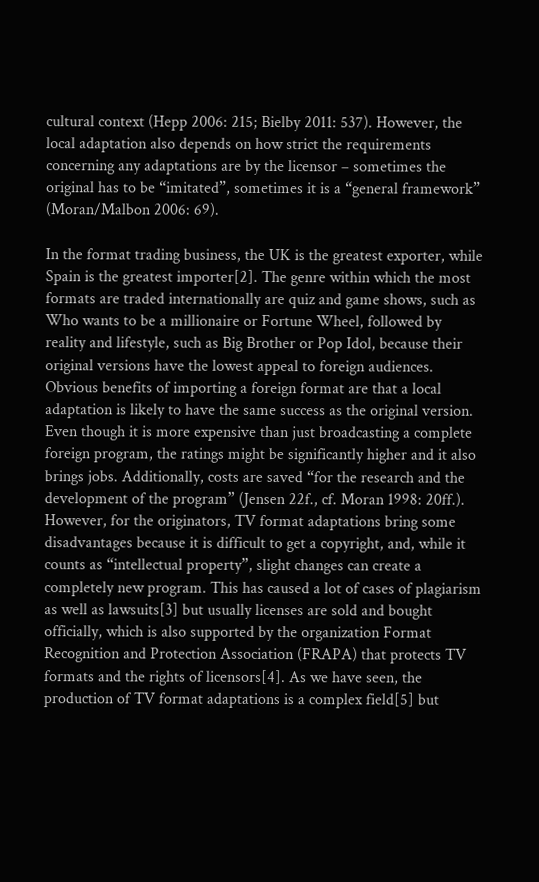cultural context (Hepp 2006: 215; Bielby 2011: 537). However, the local adaptation also depends on how strict the requirements concerning any adaptations are by the licensor – sometimes the original has to be “imitated”, sometimes it is a “general framework” (Moran/Malbon 2006: 69).

In the format trading business, the UK is the greatest exporter, while Spain is the greatest importer[2]. The genre within which the most formats are traded internationally are quiz and game shows, such as Who wants to be a millionaire or Fortune Wheel, followed by reality and lifestyle, such as Big Brother or Pop Idol, because their original versions have the lowest appeal to foreign audiences. Obvious benefits of importing a foreign format are that a local adaptation is likely to have the same success as the original version. Even though it is more expensive than just broadcasting a complete foreign program, the ratings might be significantly higher and it also brings jobs. Additionally, costs are saved “for the research and the development of the program” (Jensen 22f., cf. Moran 1998: 20ff.). However, for the originators, TV format adaptations bring some disadvantages because it is difficult to get a copyright, and, while it counts as “intellectual property”, slight changes can create a completely new program. This has caused a lot of cases of plagiarism as well as lawsuits[3] but usually licenses are sold and bought officially, which is also supported by the organization Format Recognition and Protection Association (FRAPA) that protects TV formats and the rights of licensors[4]. As we have seen, the production of TV format adaptations is a complex field[5] but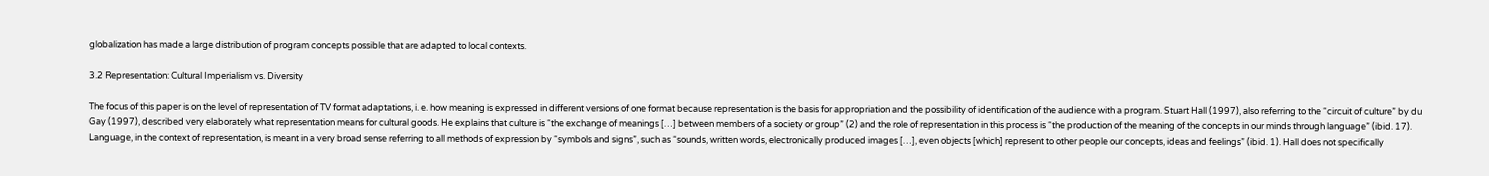globalization has made a large distribution of program concepts possible that are adapted to local contexts.

3.2 Representation: Cultural Imperialism vs. Diversity

The focus of this paper is on the level of representation of TV format adaptations, i. e. how meaning is expressed in different versions of one format because representation is the basis for appropriation and the possibility of identification of the audience with a program. Stuart Hall (1997), also referring to the “circuit of culture” by du Gay (1997), described very elaborately what representation means for cultural goods. He explains that culture is “the exchange of meanings […] between members of a society or group” (2) and the role of representation in this process is “the production of the meaning of the concepts in our minds through language” (ibid. 17). Language, in the context of representation, is meant in a very broad sense referring to all methods of expression by “symbols and signs”, such as “sounds, written words, electronically produced images […], even objects [which] represent to other people our concepts, ideas and feelings” (ibid. 1). Hall does not specifically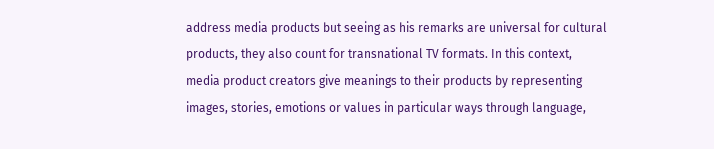address media products but seeing as his remarks are universal for cultural products, they also count for transnational TV formats. In this context, media product creators give meanings to their products by representing images, stories, emotions or values in particular ways through language,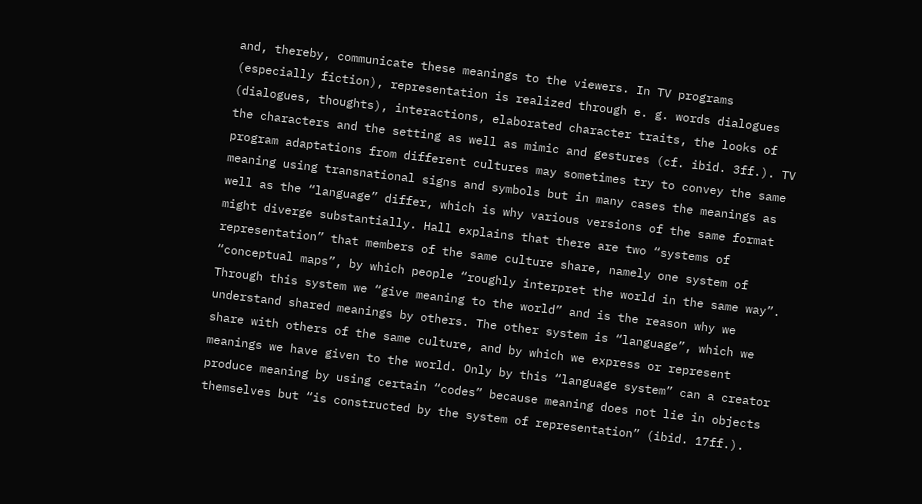and, thereby, communicate these meanings to the viewers. In TV programs (especially fiction), representation is realized through e. g. words dialogues (dialogues, thoughts), interactions, elaborated character traits, the looks of the characters and the setting as well as mimic and gestures (cf. ibid. 3ff.). TV program adaptations from different cultures may sometimes try to convey the same meaning using transnational signs and symbols but in many cases the meanings as well as the “language” differ, which is why various versions of the same format might diverge substantially. Hall explains that there are two “systems of representation” that members of the same culture share, namely one system of “conceptual maps”, by which people “roughly interpret the world in the same way”. Through this system we “give meaning to the world” and is the reason why we understand shared meanings by others. The other system is “language”, which we share with others of the same culture, and by which we express or represent meanings we have given to the world. Only by this “language system” can a creator produce meaning by using certain “codes” because meaning does not lie in objects themselves but “is constructed by the system of representation” (ibid. 17ff.).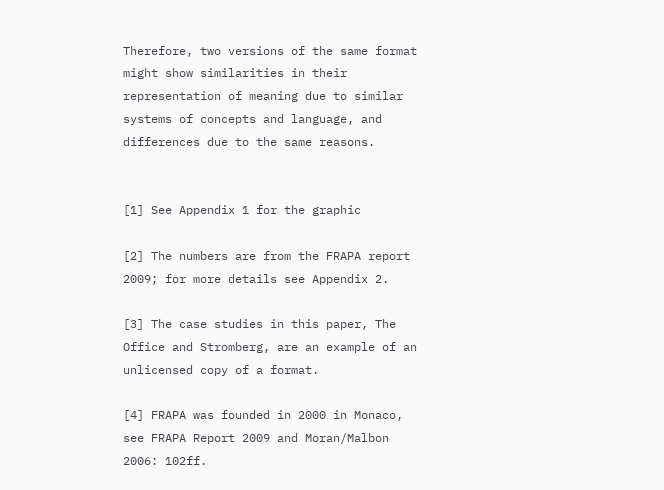Therefore, two versions of the same format might show similarities in their representation of meaning due to similar systems of concepts and language, and differences due to the same reasons.


[1] See Appendix 1 for the graphic

[2] The numbers are from the FRAPA report 2009; for more details see Appendix 2.

[3] The case studies in this paper, The Office and Stromberg, are an example of an unlicensed copy of a format.

[4] FRAPA was founded in 2000 in Monaco, see FRAPA Report 2009 and Moran/Malbon 2006: 102ff.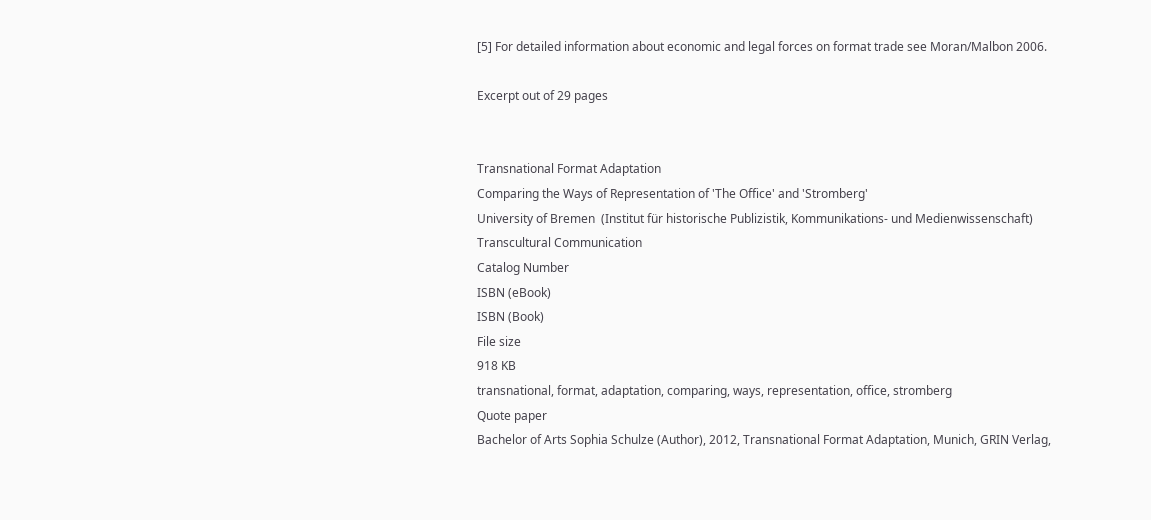[5] For detailed information about economic and legal forces on format trade see Moran/Malbon 2006.

Excerpt out of 29 pages


Transnational Format Adaptation
Comparing the Ways of Representation of 'The Office' and 'Stromberg'
University of Bremen  (Institut für historische Publizistik, Kommunikations- und Medienwissenschaft)
Transcultural Communication
Catalog Number
ISBN (eBook)
ISBN (Book)
File size
918 KB
transnational, format, adaptation, comparing, ways, representation, office, stromberg
Quote paper
Bachelor of Arts Sophia Schulze (Author), 2012, Transnational Format Adaptation, Munich, GRIN Verlag,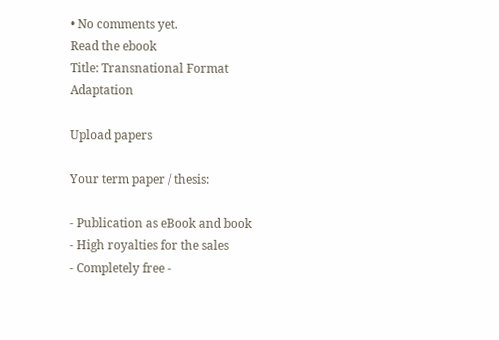• No comments yet.
Read the ebook
Title: Transnational Format Adaptation

Upload papers

Your term paper / thesis:

- Publication as eBook and book
- High royalties for the sales
- Completely free -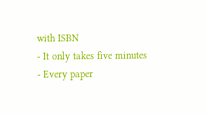with ISBN
- It only takes five minutes
- Every paper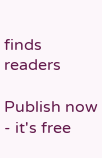finds readers

Publish now - it's free